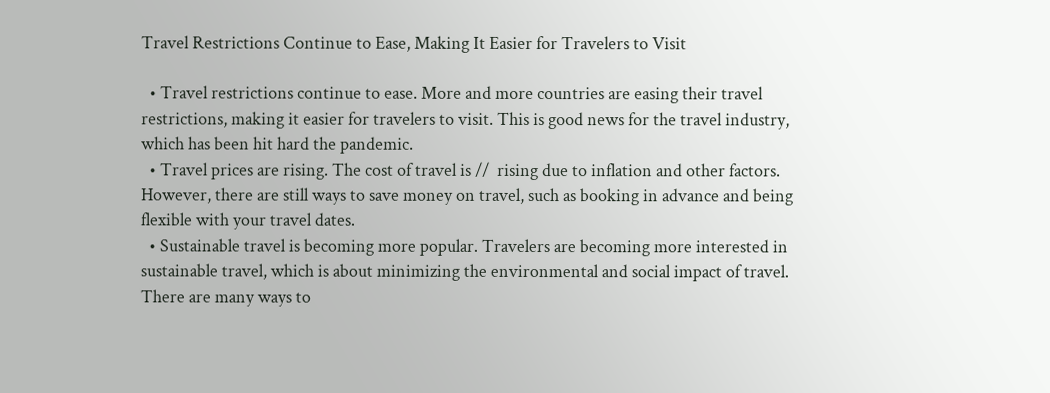Travel Restrictions Continue to Ease, Making It Easier for Travelers to Visit

  • Travel restrictions continue to ease. More and more countries are easing their travel restrictions, making it easier for travelers to visit. This is good news for the travel industry, which has been hit hard the pandemic.
  • Travel prices are rising. The cost of travel is //  rising due to inflation and other factors. However, there are still ways to save money on travel, such as booking in advance and being flexible with your travel dates.
  • Sustainable travel is becoming more popular. Travelers are becoming more interested in sustainable travel, which is about minimizing the environmental and social impact of travel. There are many ways to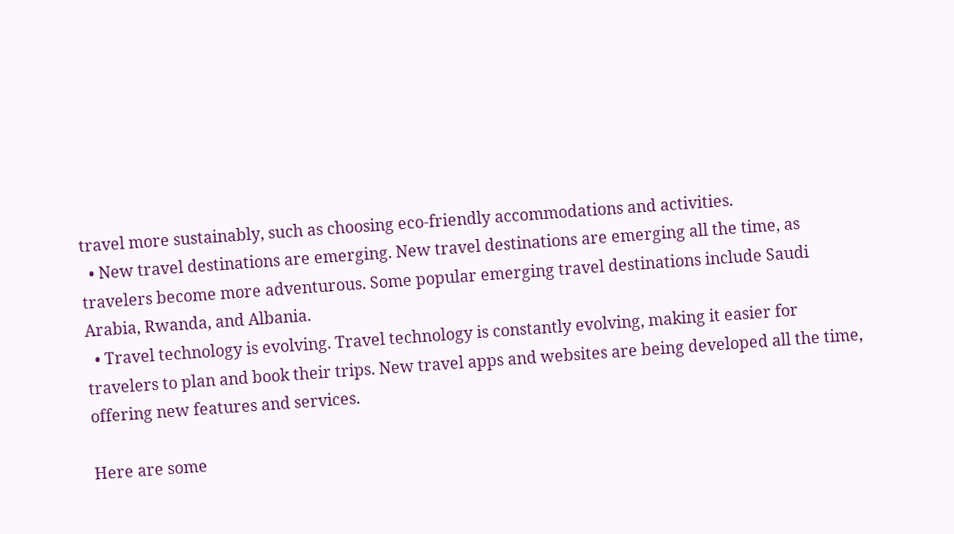travel more sustainably, such as choosing eco-friendly accommodations and activities.
  • New travel destinations are emerging. New travel destinations are emerging all the time, as travelers become more adventurous. Some popular emerging travel destinations include Saudi Arabia, Rwanda, and Albania.
  • Travel technology is evolving. Travel technology is constantly evolving, making it easier for travelers to plan and book their trips. New travel apps and websites are being developed all the time, offering new features and services.

Here are some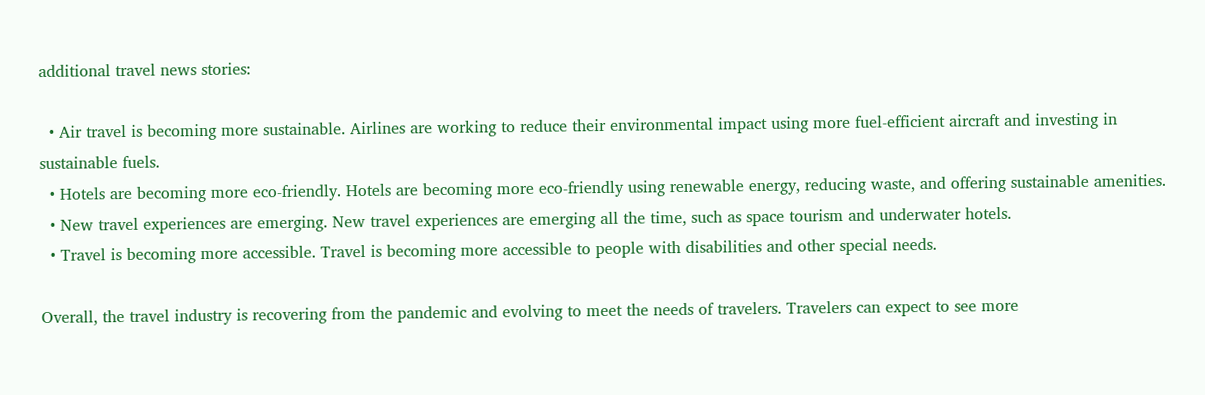additional travel news stories:

  • Air travel is becoming more sustainable. Airlines are working to reduce their environmental impact using more fuel-efficient aircraft and investing in sustainable fuels.
  • Hotels are becoming more eco-friendly. Hotels are becoming more eco-friendly using renewable energy, reducing waste, and offering sustainable amenities.
  • New travel experiences are emerging. New travel experiences are emerging all the time, such as space tourism and underwater hotels.
  • Travel is becoming more accessible. Travel is becoming more accessible to people with disabilities and other special needs.

Overall, the travel industry is recovering from the pandemic and evolving to meet the needs of travelers. Travelers can expect to see more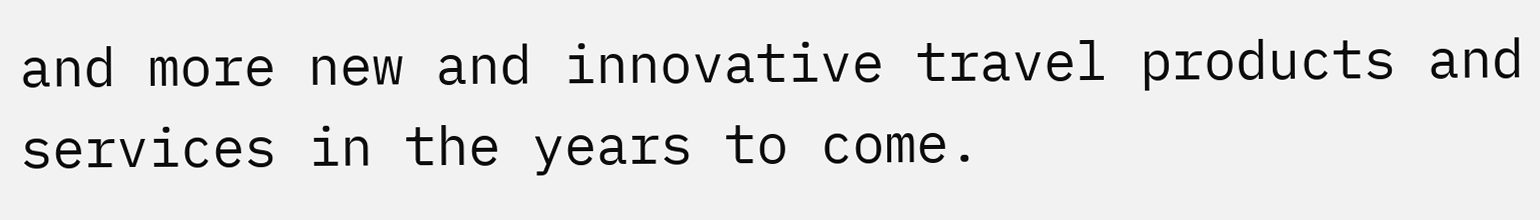and more new and innovative travel products and services in the years to come.